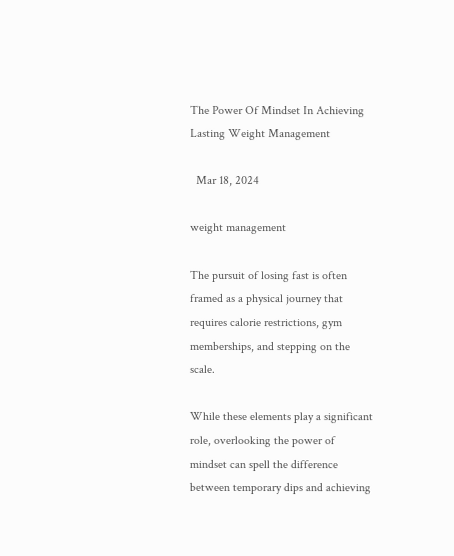The Power Of Mindset In Achieving Lasting Weight Management

  Mar 18, 2024

weight management

The pursuit of losing fast is often framed as a physical journey that requires calorie restrictions, gym memberships, and stepping on the scale.

While these elements play a significant role, overlooking the power of mindset can spell the difference between temporary dips and achieving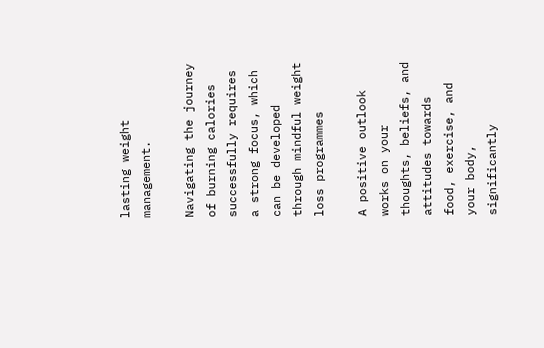lasting weight management.

Navigating the journey of burning calories successfully requires a strong focus, which can be developed through mindful weight loss programmes

A positive outlook works on your thoughts, beliefs, and attitudes towards food, exercise, and your body, significantly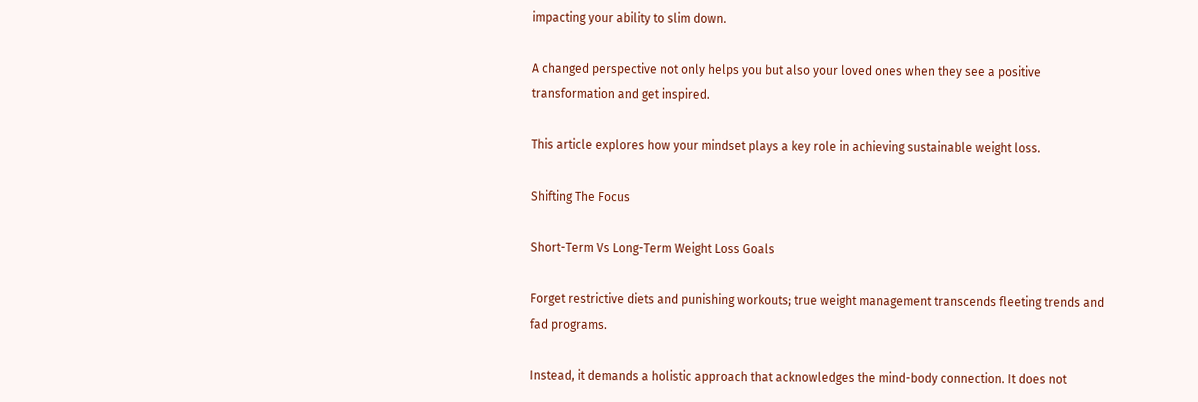impacting your ability to slim down.

A changed perspective not only helps you but also your loved ones when they see a positive transformation and get inspired.

This article explores how your mindset plays a key role in achieving sustainable weight loss.

Shifting The Focus

Short-Term Vs Long-Term Weight Loss Goals

Forget restrictive diets and punishing workouts; true weight management transcends fleeting trends and fad programs.

Instead, it demands a holistic approach that acknowledges the mind-body connection. It does not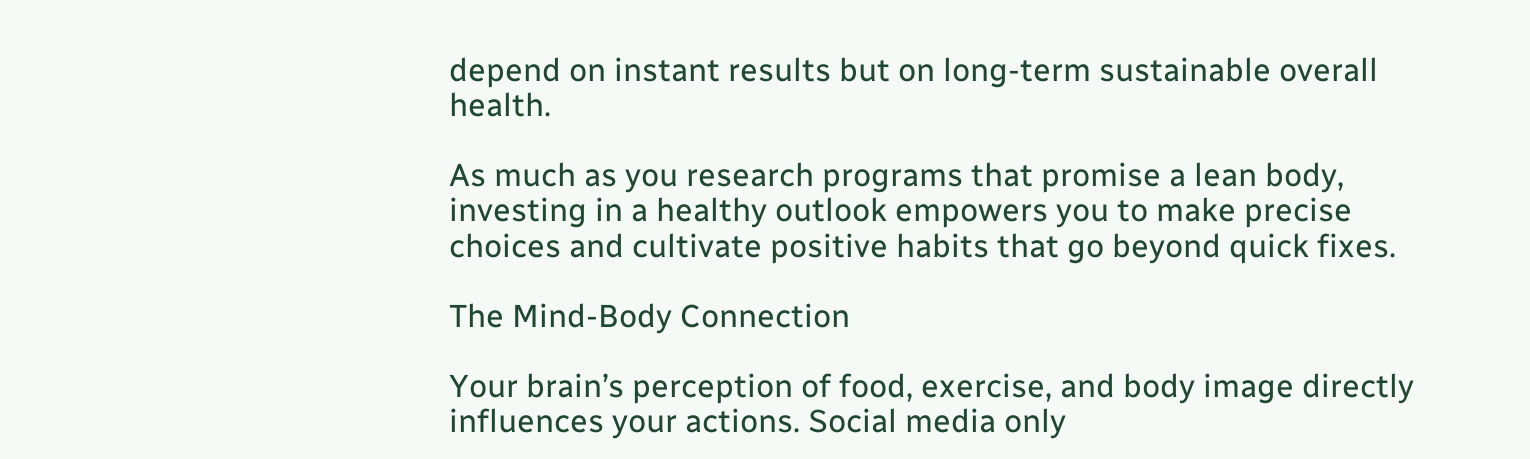depend on instant results but on long-term sustainable overall health.

As much as you research programs that promise a lean body, investing in a healthy outlook empowers you to make precise choices and cultivate positive habits that go beyond quick fixes.

The Mind-Body Connection

Your brain’s perception of food, exercise, and body image directly influences your actions. Social media only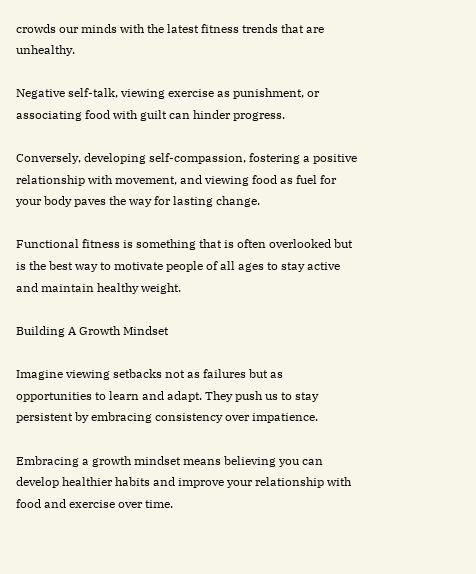crowds our minds with the latest fitness trends that are unhealthy.

Negative self-talk, viewing exercise as punishment, or associating food with guilt can hinder progress.

Conversely, developing self-compassion, fostering a positive relationship with movement, and viewing food as fuel for your body paves the way for lasting change.

Functional fitness is something that is often overlooked but is the best way to motivate people of all ages to stay active and maintain healthy weight.

Building A Growth Mindset

Imagine viewing setbacks not as failures but as opportunities to learn and adapt. They push us to stay persistent by embracing consistency over impatience.

Embracing a growth mindset means believing you can develop healthier habits and improve your relationship with food and exercise over time.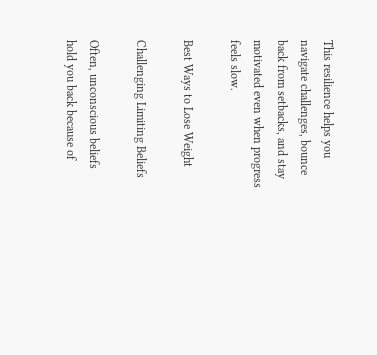This resilience helps you navigate challenges, bounce back from setbacks, and stay motivated even when progress feels slow.

Best Ways to Lose Weight

Challenging Limiting Beliefs

Often, unconscious beliefs hold you back because of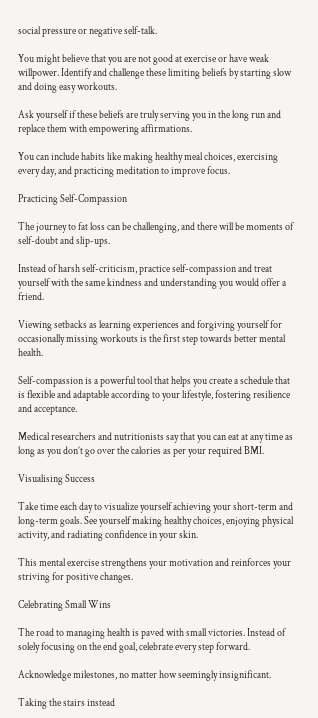social pressure or negative self-talk.

You might believe that you are not good at exercise or have weak willpower. Identify and challenge these limiting beliefs by starting slow and doing easy workouts.

Ask yourself if these beliefs are truly serving you in the long run and replace them with empowering affirmations.

You can include habits like making healthy meal choices, exercising every day, and practicing meditation to improve focus.

Practicing Self-Compassion

The journey to fat loss can be challenging, and there will be moments of self-doubt and slip-ups.

Instead of harsh self-criticism, practice self-compassion and treat yourself with the same kindness and understanding you would offer a friend.

Viewing setbacks as learning experiences and forgiving yourself for occasionally missing workouts is the first step towards better mental health.

Self-compassion is a powerful tool that helps you create a schedule that is flexible and adaptable according to your lifestyle, fostering resilience and acceptance.

Medical researchers and nutritionists say that you can eat at any time as long as you don’t go over the calories as per your required BMI.

Visualising Success

Take time each day to visualize yourself achieving your short-term and long-term goals. See yourself making healthy choices, enjoying physical activity, and radiating confidence in your skin.

This mental exercise strengthens your motivation and reinforces your striving for positive changes.

Celebrating Small Wins

The road to managing health is paved with small victories. Instead of solely focusing on the end goal, celebrate every step forward.

Acknowledge milestones, no matter how seemingly insignificant.

Taking the stairs instead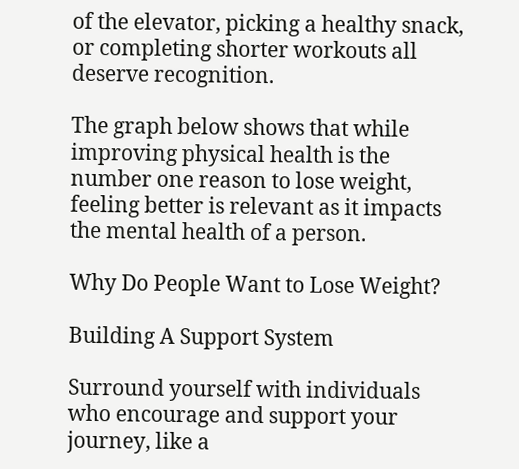of the elevator, picking a healthy snack, or completing shorter workouts all deserve recognition.

The graph below shows that while improving physical health is the number one reason to lose weight, feeling better is relevant as it impacts the mental health of a person.

Why Do People Want to Lose Weight?

Building A Support System

Surround yourself with individuals who encourage and support your journey, like a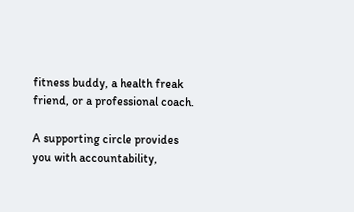fitness buddy, a health freak friend, or a professional coach.

A supporting circle provides you with accountability,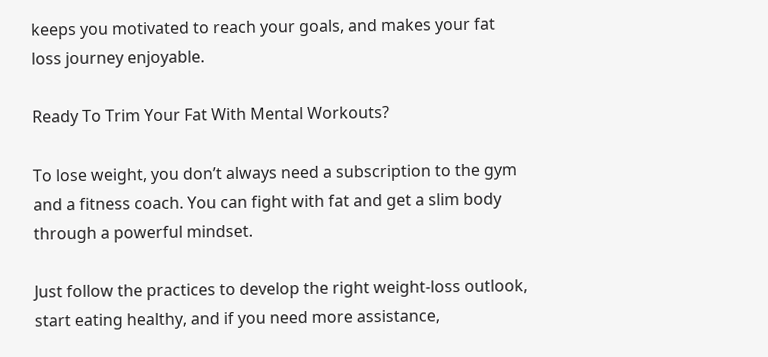keeps you motivated to reach your goals, and makes your fat loss journey enjoyable.

Ready To Trim Your Fat With Mental Workouts?

To lose weight, you don’t always need a subscription to the gym and a fitness coach. You can fight with fat and get a slim body through a powerful mindset.

Just follow the practices to develop the right weight-loss outlook, start eating healthy, and if you need more assistance,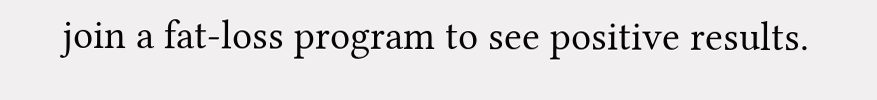join a fat-loss program to see positive results.